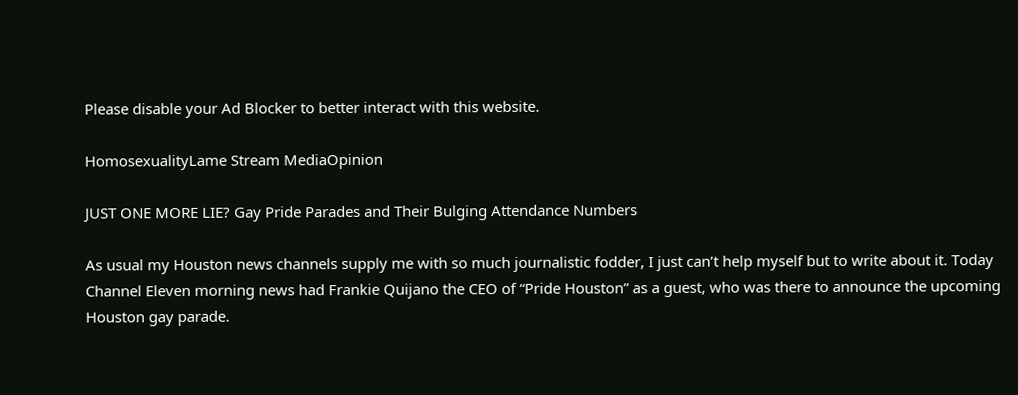Please disable your Ad Blocker to better interact with this website.

HomosexualityLame Stream MediaOpinion

JUST ONE MORE LIE? Gay Pride Parades and Their Bulging Attendance Numbers

As usual my Houston news channels supply me with so much journalistic fodder, I just can’t help myself but to write about it. Today Channel Eleven morning news had Frankie Quijano the CEO of “Pride Houston” as a guest, who was there to announce the upcoming Houston gay parade.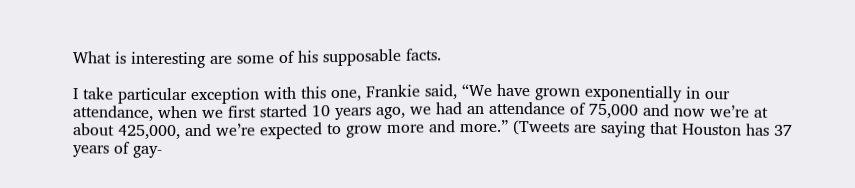What is interesting are some of his supposable facts.

I take particular exception with this one, Frankie said, “We have grown exponentially in our attendance, when we first started 10 years ago, we had an attendance of 75,000 and now we’re at about 425,000, and we’re expected to grow more and more.” (Tweets are saying that Houston has 37 years of gay-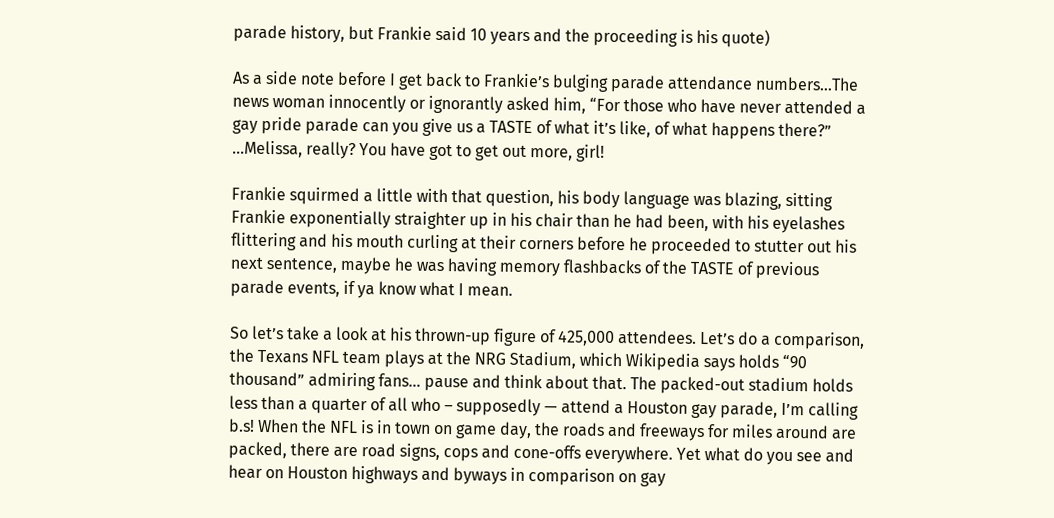parade history, but Frankie said 10 years and the proceeding is his quote)

As a side note before I get back to Frankie’s bulging parade attendance numbers…The news woman innocently or ignorantly asked him, “For those who have never attended a gay pride parade can you give us a TASTE of what it’s like, of what happens there?” …Melissa, really? You have got to get out more, girl!

Frankie squirmed a little with that question, his body language was blazing, sitting Frankie exponentially straighter up in his chair than he had been, with his eyelashes flittering and his mouth curling at their corners before he proceeded to stutter out his next sentence, maybe he was having memory flashbacks of the TASTE of previous parade events, if ya know what I mean.

So let’s take a look at his thrown-up figure of 425,000 attendees. Let’s do a comparison, the Texans NFL team plays at the NRG Stadium, which Wikipedia says holds “90 thousand” admiring fans… pause and think about that. The packed-out stadium holds less than a quarter of all who – supposedly — attend a Houston gay parade, I’m calling b.s! When the NFL is in town on game day, the roads and freeways for miles around are packed, there are road signs, cops and cone-offs everywhere. Yet what do you see and hear on Houston highways and byways in comparison on gay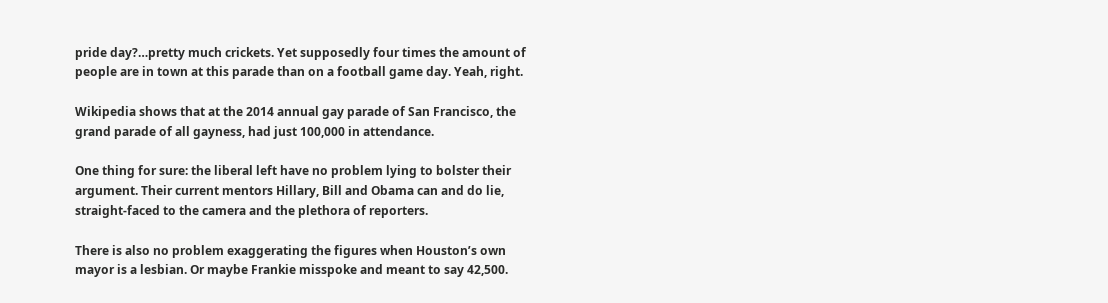pride day?…pretty much crickets. Yet supposedly four times the amount of people are in town at this parade than on a football game day. Yeah, right.

Wikipedia shows that at the 2014 annual gay parade of San Francisco, the grand parade of all gayness, had just 100,000 in attendance.

One thing for sure: the liberal left have no problem lying to bolster their argument. Their current mentors Hillary, Bill and Obama can and do lie, straight-faced to the camera and the plethora of reporters.

There is also no problem exaggerating the figures when Houston’s own mayor is a lesbian. Or maybe Frankie misspoke and meant to say 42,500.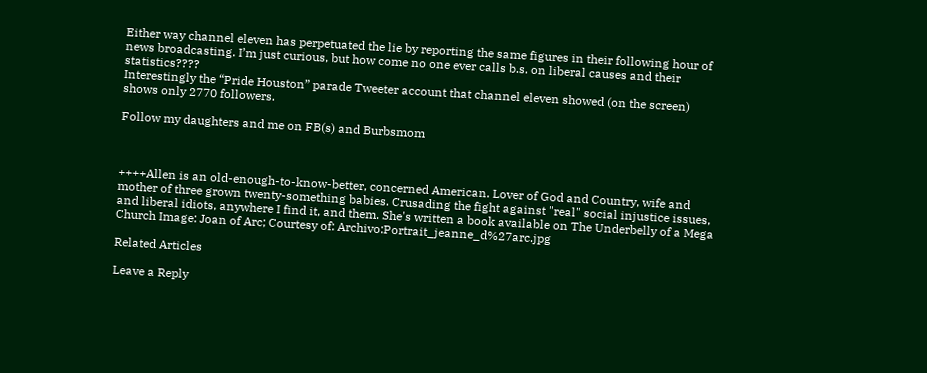Either way channel eleven has perpetuated the lie by reporting the same figures in their following hour of news broadcasting. I’m just curious, but how come no one ever calls b.s. on liberal causes and their statistics????
Interestingly the “Pride Houston” parade Tweeter account that channel eleven showed (on the screen) shows only 2770 followers.

Follow my daughters and me on FB(s) and Burbsmom



++++Allen is an old-enough-to-know-better, concerned American. Lover of God and Country, wife and mother of three grown twenty-something babies. Crusading the fight against "real" social injustice issues, and liberal idiots, anywhere I find it, and them. She's written a book available on The Underbelly of a Mega Church Image: Joan of Arc; Courtesy of: Archivo:Portrait_jeanne_d%27arc.jpg

Related Articles

Leave a Reply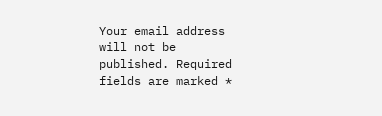Your email address will not be published. Required fields are marked *